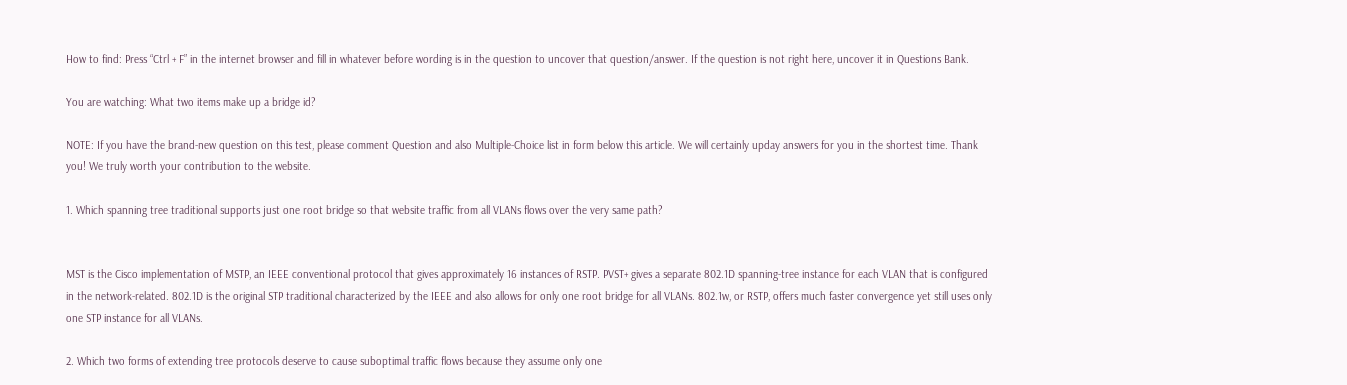How to find: Press “Ctrl + F” in the internet browser and fill in whatever before wording is in the question to uncover that question/answer. If the question is not right here, uncover it in Questions Bank.

You are watching: What two items make up a bridge id?

NOTE: If you have the brand-new question on this test, please comment Question and also Multiple-Choice list in form below this article. We will certainly upday answers for you in the shortest time. Thank you! We truly worth your contribution to the website.

1. Which spanning tree traditional supports just one root bridge so that website traffic from all VLANs flows over the very same path?


MST is the Cisco implementation of MSTP, an IEEE conventional protocol that gives approximately 16 instances of RSTP. PVST+ gives a separate 802.1D spanning-tree instance for each VLAN that is configured in the network-related. 802.1D is the original STP traditional characterized by the IEEE and also allows for only one root bridge for all VLANs. 802.1w, or RSTP, offers much faster convergence yet still uses only one STP instance for all VLANs.

2. Which two forms of extending tree protocols deserve to cause suboptimal traffic flows because they assume only one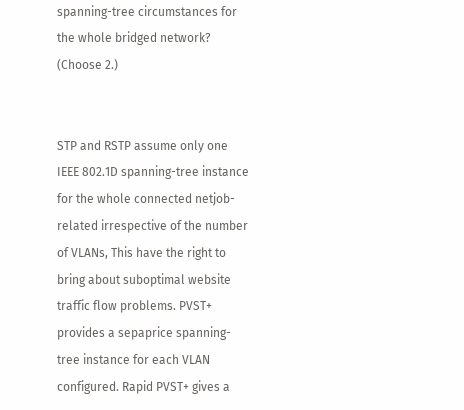spanning-tree circumstances for the whole bridged network? (Choose 2.)


STP and RSTP assume only one IEEE 802.1D spanning-tree instance for the whole connected netjob-related irrespective of the number of VLANs, This have the right to bring about suboptimal website traffic flow problems. PVST+ provides a sepaprice spanning-tree instance for each VLAN configured. Rapid PVST+ gives a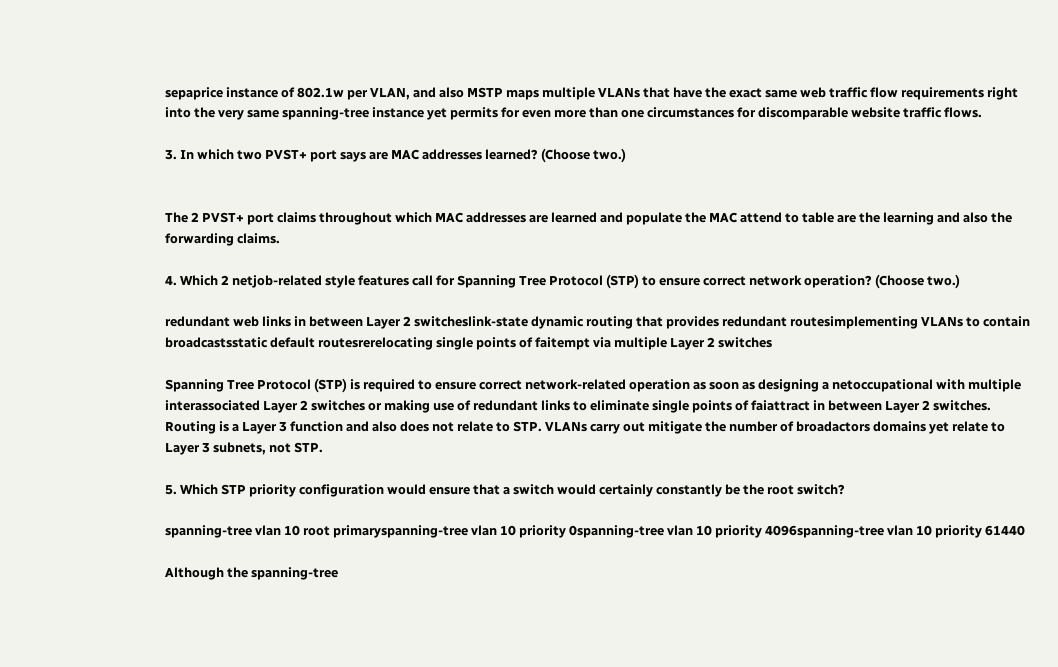sepaprice instance of 802.1w per VLAN, and also MSTP maps multiple VLANs that have the exact same web traffic flow requirements right into the very same spanning-tree instance yet permits for even more than one circumstances for discomparable website traffic flows.

3. In which two PVST+ port says are MAC addresses learned? (Choose two.)


The 2 PVST+ port claims throughout which MAC addresses are learned and populate the MAC attend to table are the learning and also the forwarding claims.

4. Which 2 netjob-related style features call for Spanning Tree Protocol (STP) to ensure correct network operation? (Choose two.)

redundant web links in between Layer 2 switcheslink-state dynamic routing that provides redundant routesimplementing VLANs to contain broadcastsstatic default routesrerelocating single points of faitempt via multiple Layer 2 switches

Spanning Tree Protocol (STP) is required to ensure correct network-related operation as soon as designing a netoccupational with multiple interassociated Layer 2 switches or making use of redundant links to eliminate single points of faiattract in between Layer 2 switches. Routing is a Layer 3 function and also does not relate to STP. VLANs carry out mitigate the number of broadactors domains yet relate to Layer 3 subnets, not STP.

5. Which STP priority configuration would ensure that a switch would certainly constantly be the root switch?

spanning-tree vlan 10 root primaryspanning-tree vlan 10 priority 0spanning-tree vlan 10 priority 4096spanning-tree vlan 10 priority 61440

Although the spanning-tree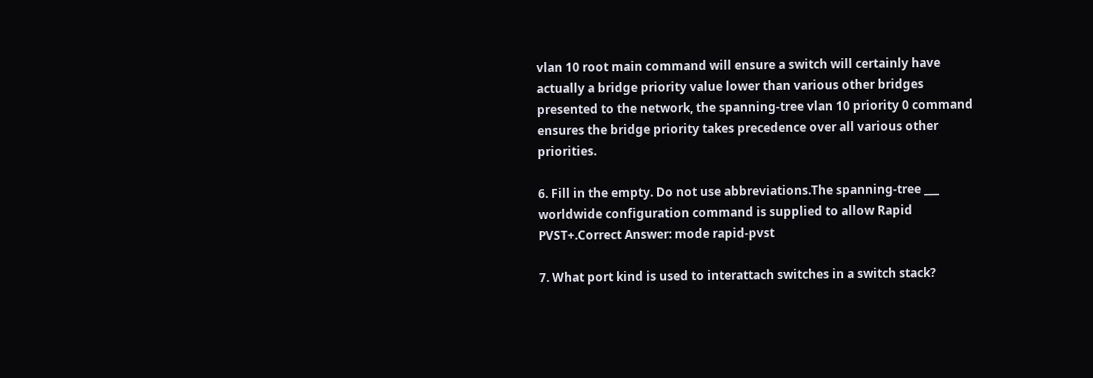vlan 10 root main command will ensure a switch will certainly have actually a bridge priority value lower than various other bridges presented to the network, the spanning-tree vlan 10 priority 0 command ensures the bridge priority takes precedence over all various other priorities.

6. Fill in the empty. Do not use abbreviations.The spanning-tree ___ worldwide configuration command is supplied to allow Rapid PVST+.Correct Answer: mode rapid-pvst

7. What port kind is used to interattach switches in a switch stack?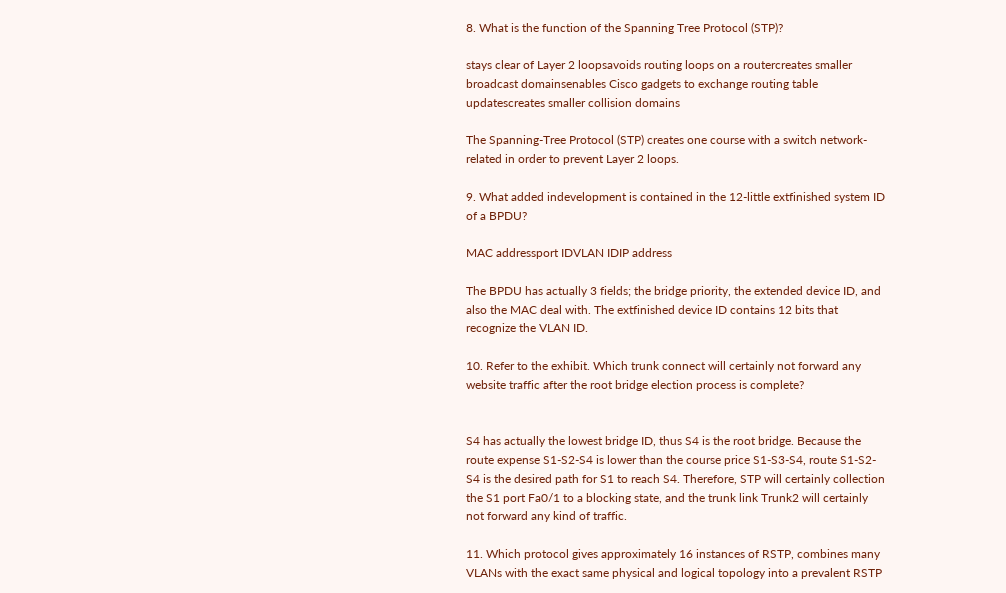8. What is the function of the Spanning Tree Protocol (STP)?

stays clear of Layer 2 loopsavoids routing loops on a routercreates smaller broadcast domainsenables Cisco gadgets to exchange routing table updatescreates smaller collision domains

The Spanning-Tree Protocol (STP) creates one course with a switch network-related in order to prevent Layer 2 loops.

9. What added indevelopment is contained in the 12-little extfinished system ID of a BPDU?

MAC addressport IDVLAN IDIP address

The BPDU has actually 3 fields; the bridge priority, the extended device ID, and also the MAC deal with. The extfinished device ID contains 12 bits that recognize the VLAN ID.

10. Refer to the exhibit. Which trunk connect will certainly not forward any website traffic after the root bridge election process is complete?


S4 has actually the lowest bridge ID, thus S4 is the root bridge. Because the route expense S1-S2-S4 is lower than the course price S1-S3-S4, route S1-S2-S4 is the desired path for S1 to reach S4. Therefore, STP will certainly collection the S1 port Fa0/1 to a blocking state, and the trunk link Trunk2 will certainly not forward any kind of traffic.

11. Which protocol gives approximately 16 instances of RSTP, combines many VLANs with the exact same physical and logical topology into a prevalent RSTP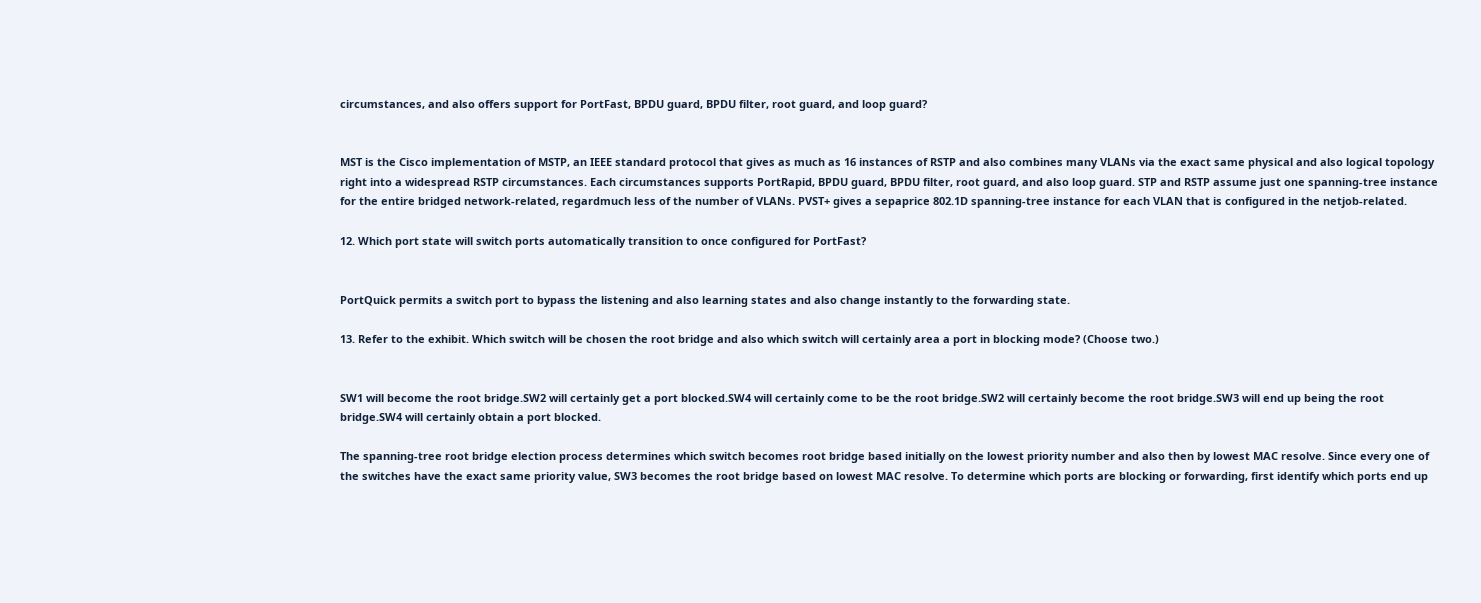circumstances, and also offers support for PortFast, BPDU guard, BPDU filter, root guard, and loop guard?


MST is the Cisco implementation of MSTP, an IEEE standard protocol that gives as much as 16 instances of RSTP and also combines many VLANs via the exact same physical and also logical topology right into a widespread RSTP circumstances. Each circumstances supports PortRapid, BPDU guard, BPDU filter, root guard, and also loop guard. STP and RSTP assume just one spanning-tree instance for the entire bridged network-related, regardmuch less of the number of VLANs. PVST+ gives a sepaprice 802.1D spanning-tree instance for each VLAN that is configured in the netjob-related.

12. Which port state will switch ports automatically transition to once configured for PortFast?


PortQuick permits a switch port to bypass the listening and also learning states and also change instantly to the forwarding state.

13. Refer to the exhibit. Which switch will be chosen the root bridge and also which switch will certainly area a port in blocking mode? (Choose two.)


SW1 will become the root bridge.SW2 will certainly get a port blocked.SW4 will certainly come to be the root bridge.SW2 will certainly become the root bridge.SW3 will end up being the root bridge.SW4 will certainly obtain a port blocked.

The spanning-tree root bridge election process determines which switch becomes root bridge based initially on the lowest priority number and also then by lowest MAC resolve. Since every one of the switches have the exact same priority value, SW3 becomes the root bridge based on lowest MAC resolve. To determine which ports are blocking or forwarding, first identify which ports end up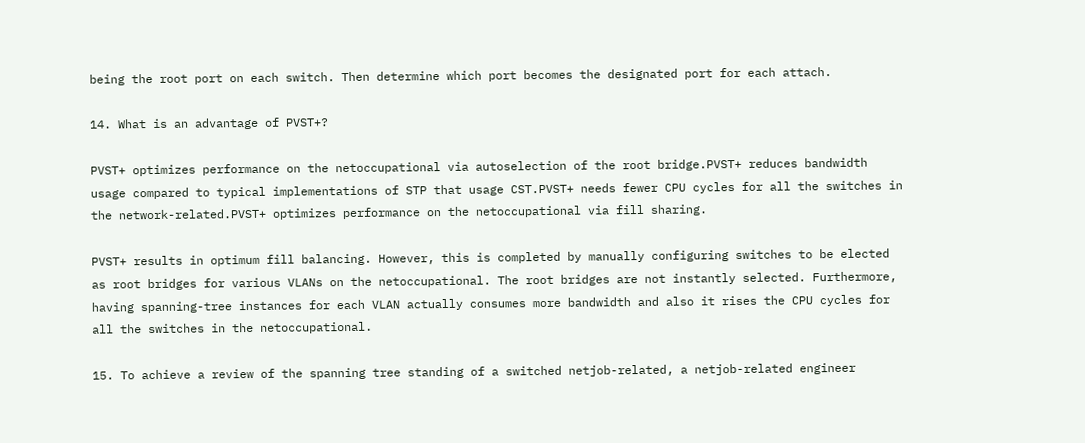being the root port on each switch. Then determine which port becomes the designated port for each attach.

14. What is an advantage of PVST+?

PVST+ optimizes performance on the netoccupational via autoselection of the root bridge.PVST+ reduces bandwidth usage compared to typical implementations of STP that usage CST.PVST+ needs fewer CPU cycles for all the switches in the network-related.PVST+ optimizes performance on the netoccupational via fill sharing.

PVST+ results in optimum fill balancing. However, this is completed by manually configuring switches to be elected as root bridges for various VLANs on the netoccupational. The root bridges are not instantly selected. Furthermore, having spanning-tree instances for each VLAN actually consumes more bandwidth and also it rises the CPU cycles for all the switches in the netoccupational.

15. To achieve a review of the spanning tree standing of a switched netjob-related, a netjob-related engineer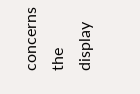concerns the display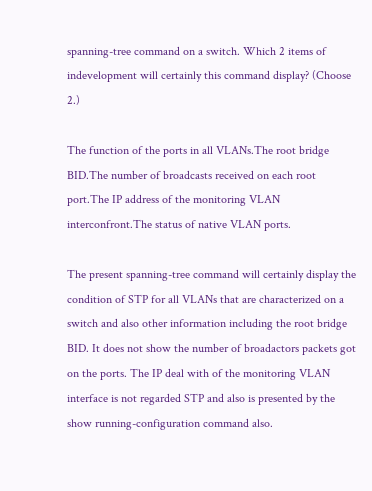spanning-tree command on a switch. Which 2 items of indevelopment will certainly this command display? (Choose 2.)

The function of the ports in all VLANs.The root bridge BID.The number of broadcasts received on each root port.The IP address of the monitoring VLAN interconfront.The status of native VLAN ports.

The present spanning-tree command will certainly display the condition of STP for all VLANs that are characterized on a switch and also other information including the root bridge BID. It does not show the number of broadactors packets got on the ports. The IP deal with of the monitoring VLAN interface is not regarded STP and also is presented by the show running-configuration command also.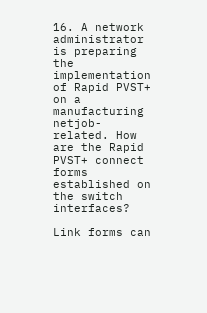16. A network administrator is preparing the implementation of Rapid PVST+ on a manufacturing netjob-related. How are the Rapid PVST+ connect forms established on the switch interfaces?

Link forms can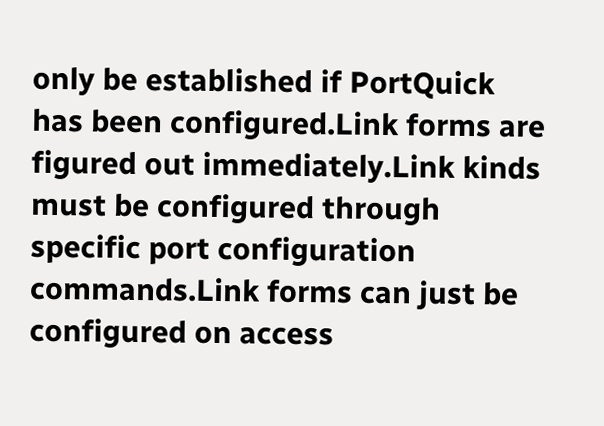only be established if PortQuick has been configured.Link forms are figured out immediately.Link kinds must be configured through specific port configuration commands.Link forms can just be configured on access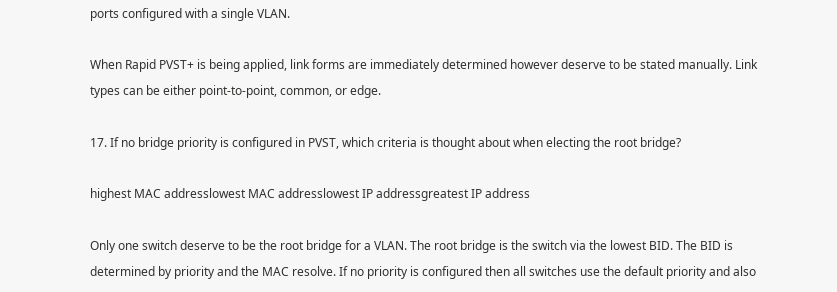ports configured with a single VLAN.

When Rapid PVST+ is being applied, link forms are immediately determined however deserve to be stated manually. Link types can be either point-to-point, common, or edge.

17. If no bridge priority is configured in PVST, which criteria is thought about when electing the root bridge?

highest MAC addresslowest MAC addresslowest IP addressgreatest IP address

Only one switch deserve to be the root bridge for a VLAN. The root bridge is the switch via the lowest BID. The BID is determined by priority and the MAC resolve. If no priority is configured then all switches use the default priority and also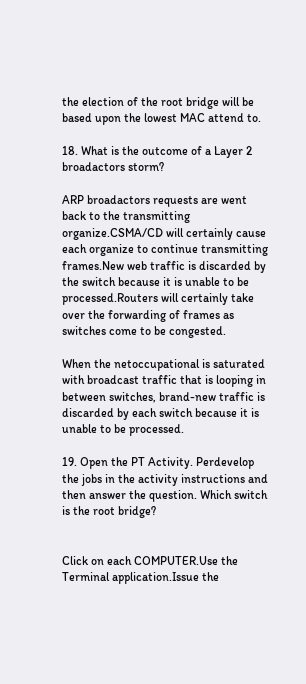the election of the root bridge will be based upon the lowest MAC attend to.

18. What is the outcome of a Layer 2 broadactors storm?

ARP broadactors requests are went back to the transmitting organize.CSMA/CD will certainly cause each organize to continue transmitting frames.New web traffic is discarded by the switch because it is unable to be processed.Routers will certainly take over the forwarding of frames as switches come to be congested.

When the netoccupational is saturated with broadcast traffic that is looping in between switches, brand-new traffic is discarded by each switch because it is unable to be processed.

19. Open the PT Activity. Perdevelop the jobs in the activity instructions and then answer the question. Which switch is the root bridge?


Click on each COMPUTER.Use the Terminal application.Issue the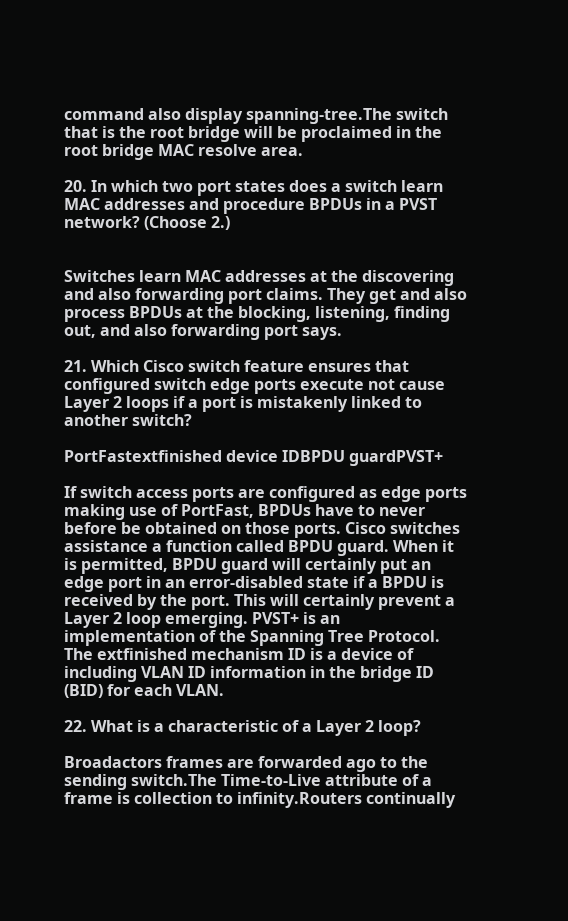command also display spanning-tree.The switch that is the root bridge will be proclaimed in the root bridge MAC resolve area.

20. In which two port states does a switch learn MAC addresses and procedure BPDUs in a PVST network? (Choose 2.)


Switches learn MAC addresses at the discovering and also forwarding port claims. They get and also process BPDUs at the blocking, listening, finding out, and also forwarding port says.

21. Which Cisco switch feature ensures that configured switch edge ports execute not cause Layer 2 loops if a port is mistakenly linked to another switch?

PortFastextfinished device IDBPDU guardPVST+

If switch access ports are configured as edge ports making use of PortFast, BPDUs have to never before be obtained on those ports. Cisco switches assistance a function called BPDU guard. When it is permitted, BPDU guard will certainly put an edge port in an error-disabled state if a BPDU is received by the port. This will certainly prevent a Layer 2 loop emerging. PVST+ is an implementation of the Spanning Tree Protocol. The extfinished mechanism ID is a device of including VLAN ID information in the bridge ID (BID) for each VLAN.

22. What is a characteristic of a Layer 2 loop?

Broadactors frames are forwarded ago to the sending switch.The Time-to-Live attribute of a frame is collection to infinity.Routers continually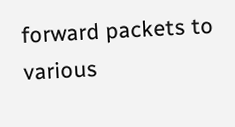forward packets to various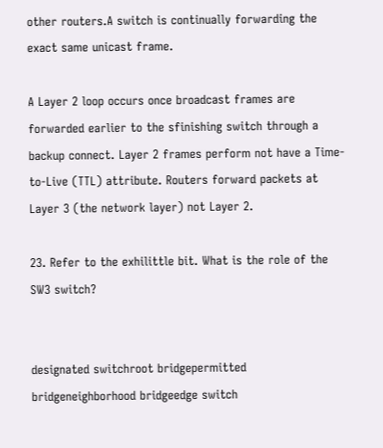other routers.A switch is continually forwarding the exact same unicast frame.

A Layer 2 loop occurs once broadcast frames are forwarded earlier to the sfinishing switch through a backup connect. Layer 2 frames perform not have a Time-to-Live (TTL) attribute. Routers forward packets at Layer 3 (the network layer) not Layer 2.

23. Refer to the exhilittle bit. What is the role of the SW3 switch?


designated switchroot bridgepermitted bridgeneighborhood bridgeedge switch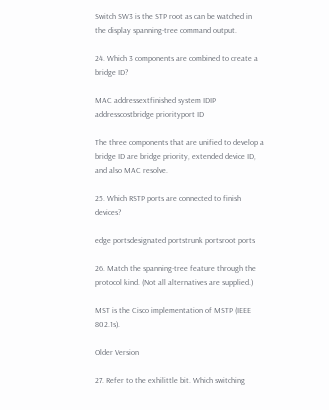Switch SW3 is the STP root as can be watched in the display spanning-tree command output.

24. Which 3 components are combined to create a bridge ID?

MAC addressextfinished system IDIP addresscostbridge priorityport ID

The three components that are unified to develop a bridge ID are bridge priority, extended device ID, and also MAC resolve.

25. Which RSTP ports are connected to finish devices?

edge portsdesignated portstrunk portsroot ports

26. Match the spanning-tree feature through the protocol kind. (Not all alternatives are supplied.)

MST is the Cisco implementation of MSTP (IEEE 802.1s).

Older Version

27. Refer to the exhilittle bit. Which switching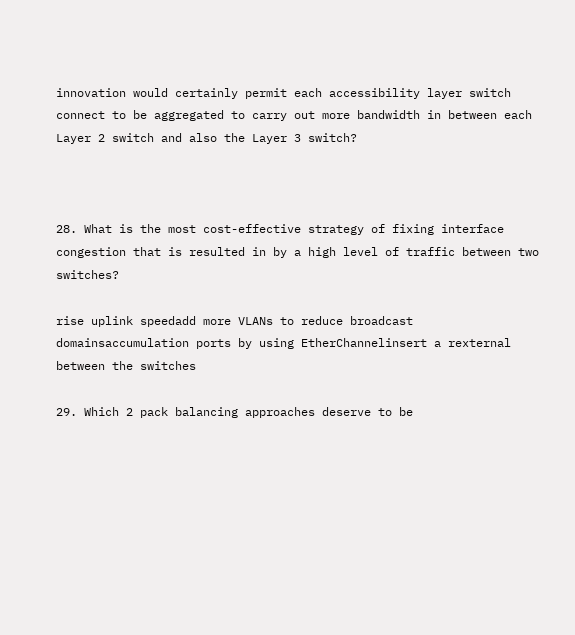innovation would certainly permit each accessibility layer switch connect to be aggregated to carry out more bandwidth in between each Layer 2 switch and also the Layer 3 switch?



28. What is the most cost-effective strategy of fixing interface congestion that is resulted in by a high level of traffic between two switches?

rise uplink speedadd more VLANs to reduce broadcast domainsaccumulation ports by using EtherChannelinsert a rexternal between the switches

29. Which 2 pack balancing approaches deserve to be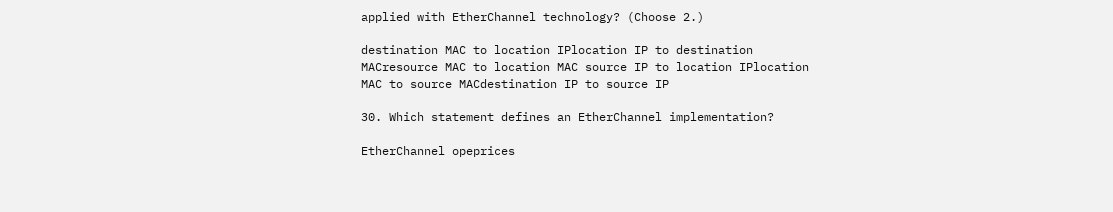applied with EtherChannel technology? (Choose 2.)

destination MAC to location IPlocation IP to destination MACresource MAC to location MAC source IP to location IPlocation MAC to source MACdestination IP to source IP

30. Which statement defines an EtherChannel implementation?

EtherChannel opeprices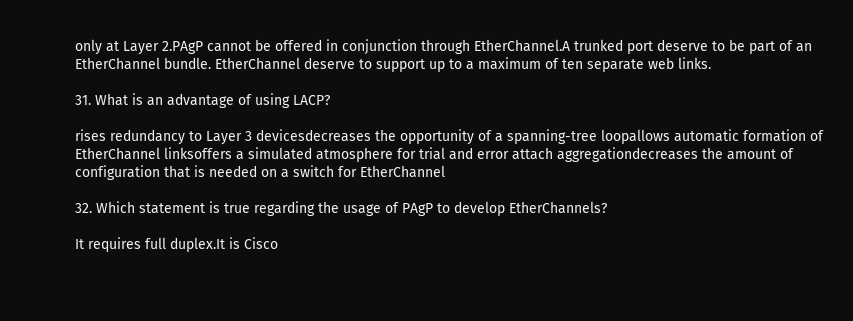only at Layer 2.PAgP cannot be offered in conjunction through EtherChannel.A trunked port deserve to be part of an EtherChannel bundle. EtherChannel deserve to support up to a maximum of ten separate web links.

31. What is an advantage of using LACP?

rises redundancy to Layer 3 devicesdecreases the opportunity of a spanning-tree loopallows automatic formation of EtherChannel linksoffers a simulated atmosphere for trial and error attach aggregationdecreases the amount of configuration that is needed on a switch for EtherChannel

32. Which statement is true regarding the usage of PAgP to develop EtherChannels?

It requires full duplex.It is Cisco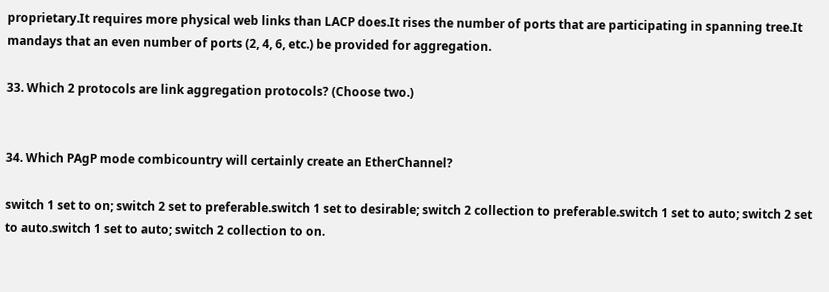proprietary.It requires more physical web links than LACP does.It rises the number of ports that are participating in spanning tree.It mandays that an even number of ports (2, 4, 6, etc.) be provided for aggregation.

33. Which 2 protocols are link aggregation protocols? (Choose two.)


34. Which PAgP mode combicountry will certainly create an EtherChannel?

switch 1 set to on; switch 2 set to preferable.switch 1 set to desirable; switch 2 collection to preferable.switch 1 set to auto; switch 2 set to auto.switch 1 set to auto; switch 2 collection to on.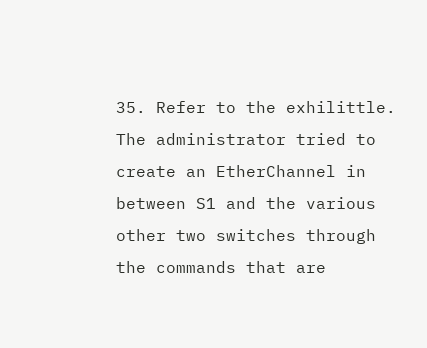35. Refer to the exhilittle. The administrator tried to create an EtherChannel in between S1 and the various other two switches through the commands that are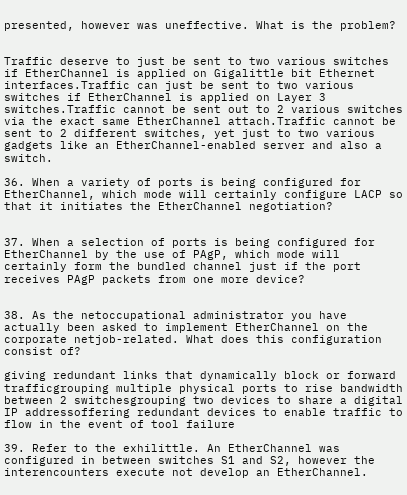presented, however was uneffective. What is the problem?


Traffic deserve to just be sent to two various switches if EtherChannel is applied on Gigalittle bit Ethernet interfaces.Traffic can just be sent to two various switches if EtherChannel is applied on Layer 3 switches.Traffic cannot be sent out to 2 various switches via the exact same EtherChannel attach.Traffic cannot be sent to 2 different switches, yet just to two various gadgets like an EtherChannel-enabled server and also a switch.

36. When a variety of ports is being configured for EtherChannel, which mode will certainly configure LACP so that it initiates the EtherChannel negotiation?


37. When a selection of ports is being configured for EtherChannel by the use of PAgP, which mode will certainly form the bundled channel just if the port receives PAgP packets from one more device?


38. As the netoccupational administrator you have actually been asked to implement EtherChannel on the corporate netjob-related. What does this configuration consist of?

giving redundant links that dynamically block or forward trafficgrouping multiple physical ports to rise bandwidth between 2 switchesgrouping two devices to share a digital IP addressoffering redundant devices to enable traffic to flow in the event of tool failure

39. Refer to the exhilittle. An EtherChannel was configured in between switches S1 and S2, however the interencounters execute not develop an EtherChannel.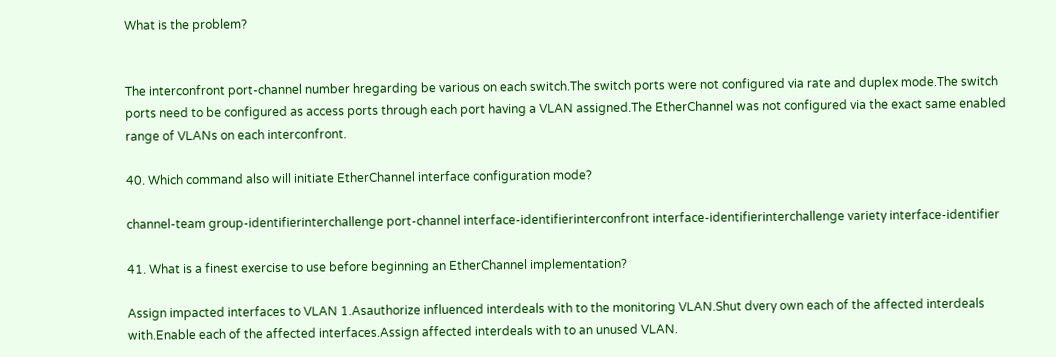What is the problem?


The interconfront port-channel number hregarding be various on each switch.The switch ports were not configured via rate and duplex mode.The switch ports need to be configured as access ports through each port having a VLAN assigned.The EtherChannel was not configured via the exact same enabled range of VLANs on each interconfront.

40. Which command also will initiate EtherChannel interface configuration mode?

channel-team group-identifierinterchallenge port-channel interface-identifierinterconfront interface-identifierinterchallenge variety interface-identifier

41. What is a finest exercise to use before beginning an EtherChannel implementation?

Assign impacted interfaces to VLAN 1.Asauthorize influenced interdeals with to the monitoring VLAN.Shut dvery own each of the affected interdeals with.Enable each of the affected interfaces.Assign affected interdeals with to an unused VLAN.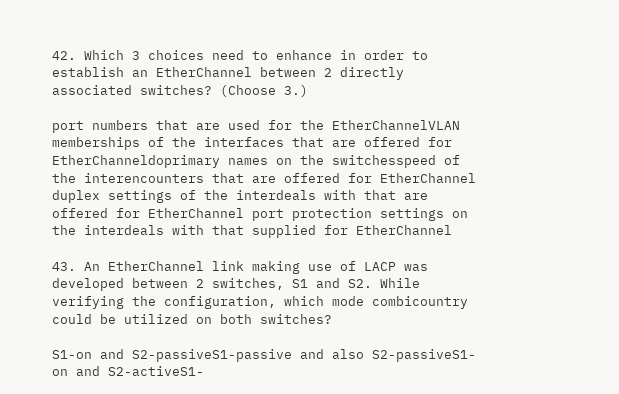42. Which 3 choices need to enhance in order to establish an EtherChannel between 2 directly associated switches? (Choose 3.)

port numbers that are used for the EtherChannelVLAN memberships of the interfaces that are offered for EtherChanneldoprimary names on the switchesspeed of the interencounters that are offered for EtherChannel duplex settings of the interdeals with that are offered for EtherChannel port protection settings on the interdeals with that supplied for EtherChannel

43. An EtherChannel link making use of LACP was developed between 2 switches, S1 and S2. While verifying the configuration, which mode combicountry could be utilized on both switches?

S1-on and S2-passiveS1-passive and also S2-passiveS1-on and S2-activeS1-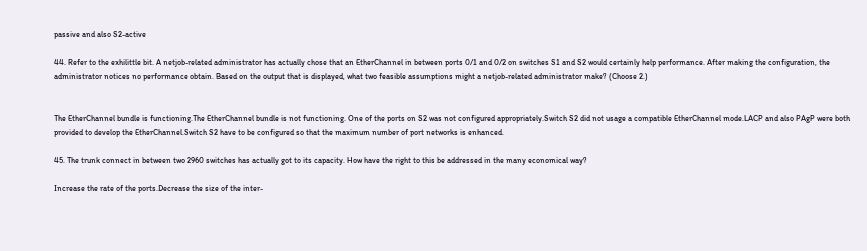passive and also S2-active

44. Refer to the exhilittle bit. A netjob-related administrator has actually chose that an EtherChannel in between ports 0/1 and 0/2 on switches S1 and S2 would certainly help performance. After making the configuration, the administrator notices no performance obtain. Based on the output that is displayed, what two feasible assumptions might a netjob-related administrator make? (Choose 2.)


The EtherChannel bundle is functioning.The EtherChannel bundle is not functioning. One of the ports on S2 was not configured appropriately.Switch S2 did not usage a compatible EtherChannel mode.LACP and also PAgP were both provided to develop the EtherChannel.Switch S2 have to be configured so that the maximum number of port networks is enhanced.

45. The trunk connect in between two 2960 switches has actually got to its capacity. How have the right to this be addressed in the many economical way?

Increase the rate of the ports.Decrease the size of the inter-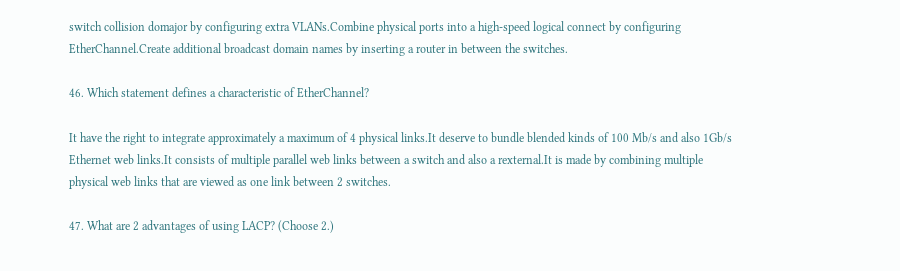switch collision domajor by configuring extra VLANs.Combine physical ports into a high-speed logical connect by configuring EtherChannel.Create additional broadcast domain names by inserting a router in between the switches.

46. Which statement defines a characteristic of EtherChannel?

It have the right to integrate approximately a maximum of 4 physical links.It deserve to bundle blended kinds of 100 Mb/s and also 1Gb/s Ethernet web links.It consists of multiple parallel web links between a switch and also a rexternal.It is made by combining multiple physical web links that are viewed as one link between 2 switches.

47. What are 2 advantages of using LACP? (Choose 2.)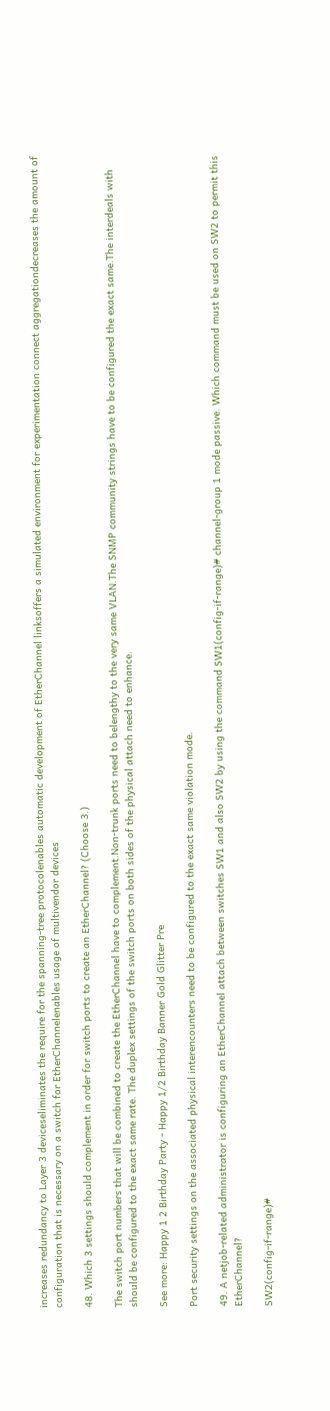increases redundancy to Layer 3 deviceseliminates the require for the spanning-tree protocolenables automatic development of EtherChannel linksoffers a simulated environment for experimentation connect aggregationdecreases the amount of configuration that is necessary on a switch for EtherChannelenables usage of multivendor devices

48. Which 3 settings should complement in order for switch ports to create an EtherChannel? (Choose 3.)

The switch port numbers that will be combined to create the EtherChannel have to complement.Non-trunk ports need to belengthy to the very same VLAN.The SNMP community strings have to be configured the exact same.The interdeals with should be configured to the exact same rate. The duplex settings of the switch ports on both sides of the physical attach need to enhance.

See more: Happy 1 2 Birthday Party - Happy 1/2 Birthday Banner Gold Glitter Pre

Port security settings on the associated physical interencounters need to be configured to the exact same violation mode.

49. A netjob-related administrator is configuring an EtherChannel attach between switches SW1 and also SW2 by using the command SW1(config-if-range)# channel-group 1 mode passive. Which command must be used on SW2 to permit this EtherChannel?

SW2(config-if-range)#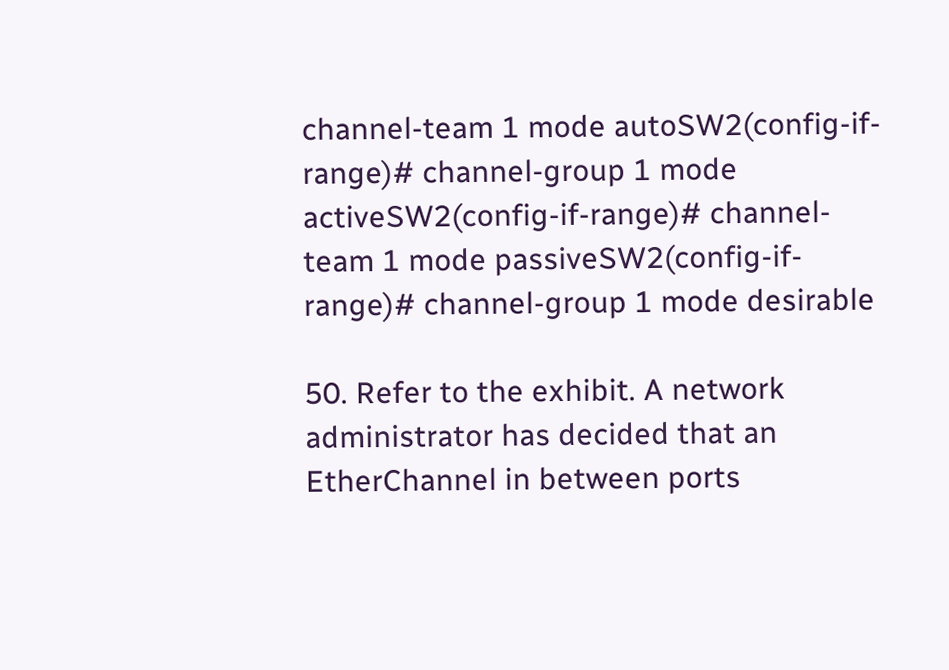channel-team 1 mode autoSW2(config-if-range)# channel-group 1 mode activeSW2(config-if-range)# channel-team 1 mode passiveSW2(config-if-range)# channel-group 1 mode desirable

50. Refer to the exhibit. A network administrator has decided that an EtherChannel in between ports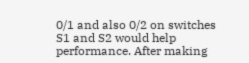0/1 and also 0/2 on switches S1 and S2 would help performance. After making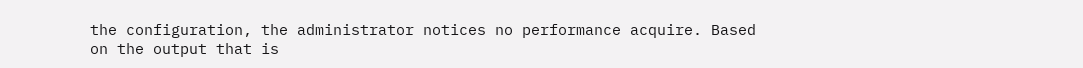the configuration, the administrator notices no performance acquire. Based on the output that is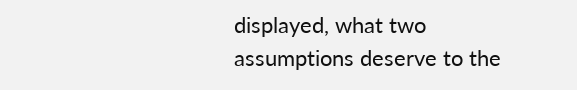displayed, what two assumptions deserve to the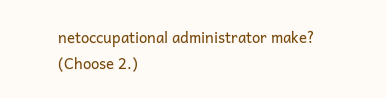netoccupational administrator make? (Choose 2.)